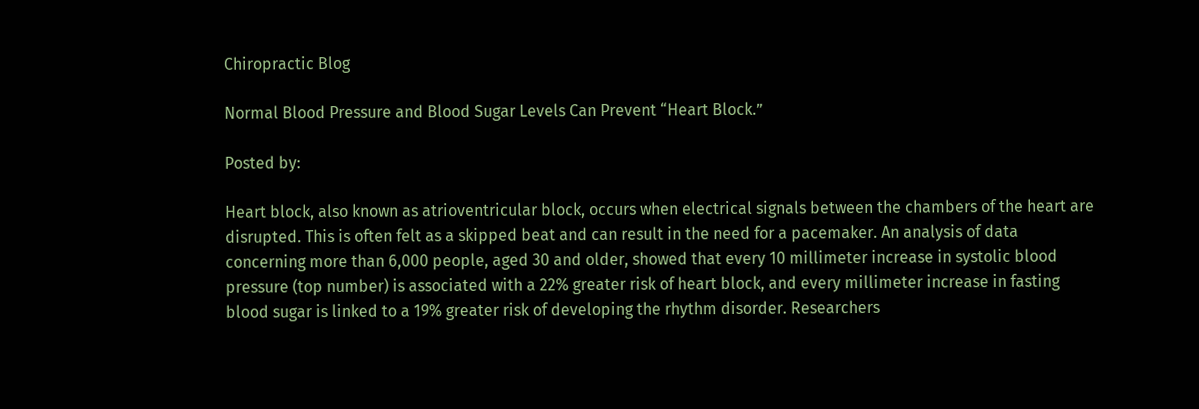Chiropractic Blog

Normal Blood Pressure and Blood Sugar Levels Can Prevent “Heart Block.”

Posted by:

Heart block, also known as atrioventricular block, occurs when electrical signals between the chambers of the heart are disrupted. This is often felt as a skipped beat and can result in the need for a pacemaker. An analysis of data concerning more than 6,000 people, aged 30 and older, showed that every 10 millimeter increase in systolic blood pressure (top number) is associated with a 22% greater risk of heart block, and every millimeter increase in fasting blood sugar is linked to a 19% greater risk of developing the rhythm disorder. Researchers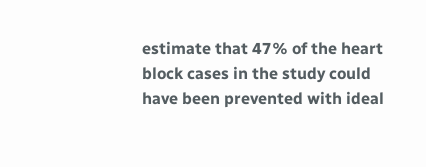estimate that 47% of the heart block cases in the study could have been prevented with ideal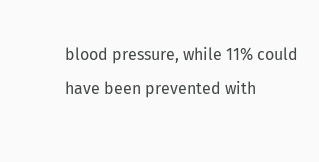blood pressure, while 11% could have been prevented with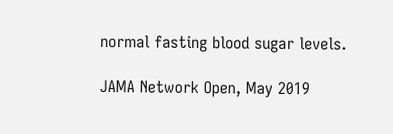normal fasting blood sugar levels.

JAMA Network Open, May 2019